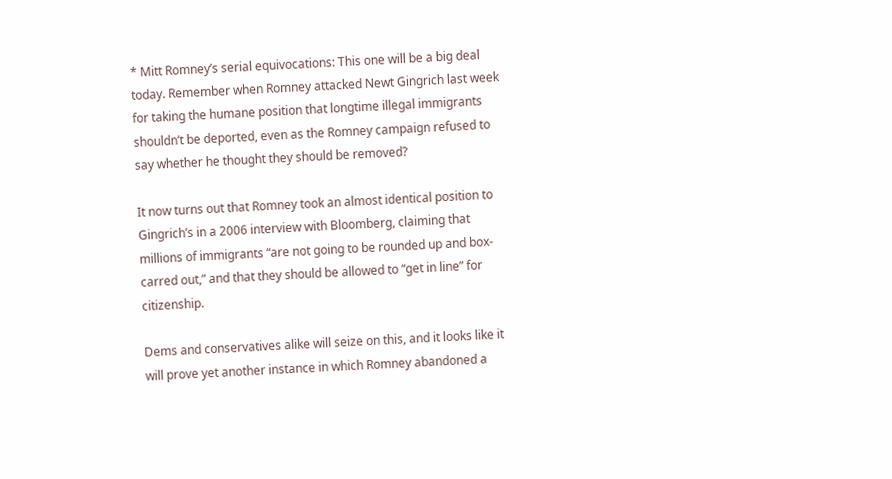* Mitt Romney’s serial equivocations: This one will be a big deal today. Remember when Romney attacked Newt Gingrich last week for taking the humane position that longtime illegal immigrants shouldn’t be deported, even as the Romney campaign refused to say whether he thought they should be removed?

It now turns out that Romney took an almost identical position to Gingrich’s in a 2006 interview with Bloomberg, claiming that millions of immigrants “are not going to be rounded up and box-carred out,” and that they should be allowed to “get in line” for citizenship.

Dems and conservatives alike will seize on this, and it looks like it will prove yet another instance in which Romney abandoned a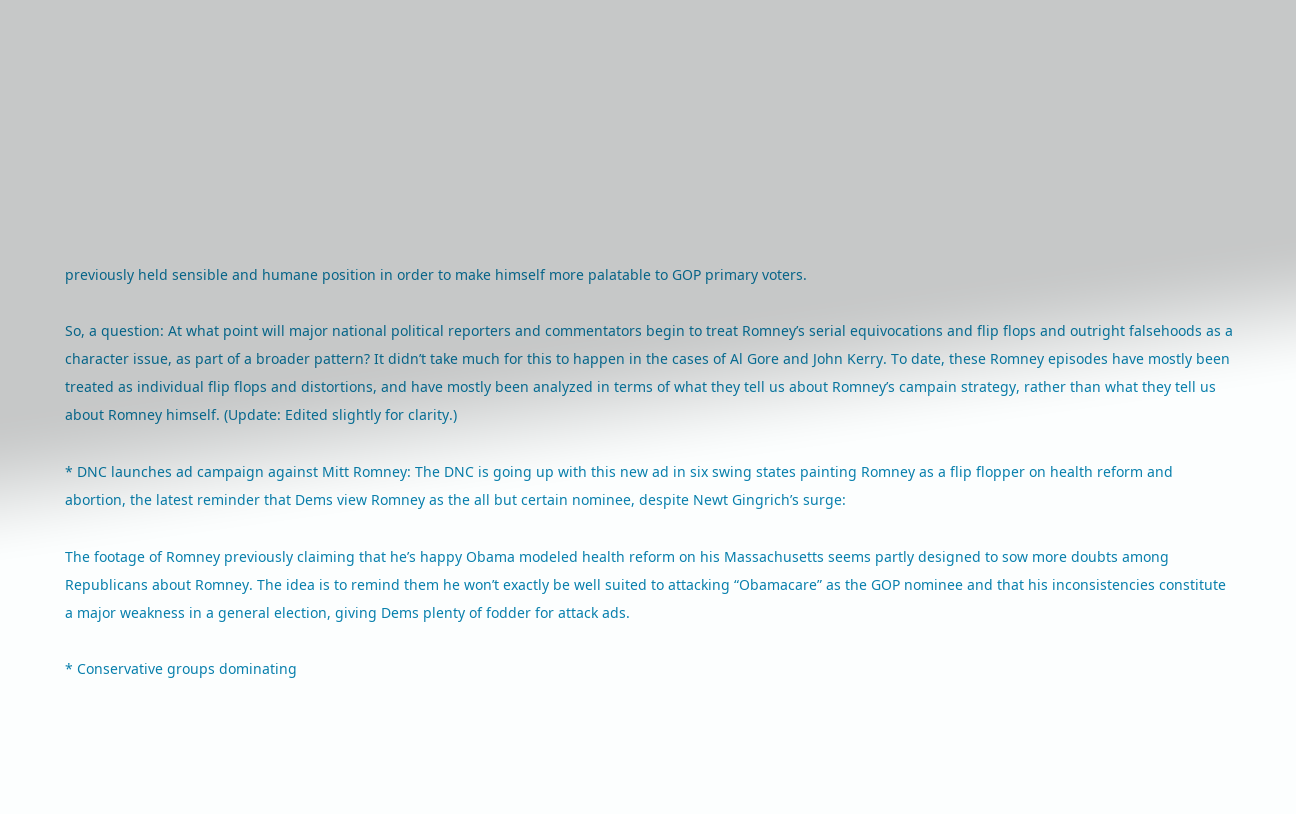previously held sensible and humane position in order to make himself more palatable to GOP primary voters.

So, a question: At what point will major national political reporters and commentators begin to treat Romney’s serial equivocations and flip flops and outright falsehoods as a character issue, as part of a broader pattern? It didn’t take much for this to happen in the cases of Al Gore and John Kerry. To date, these Romney episodes have mostly been treated as individual flip flops and distortions, and have mostly been analyzed in terms of what they tell us about Romney’s campain strategy, rather than what they tell us about Romney himself. (Update: Edited slightly for clarity.)

* DNC launches ad campaign against Mitt Romney: The DNC is going up with this new ad in six swing states painting Romney as a flip flopper on health reform and abortion, the latest reminder that Dems view Romney as the all but certain nominee, despite Newt Gingrich’s surge:

The footage of Romney previously claiming that he’s happy Obama modeled health reform on his Massachusetts seems partly designed to sow more doubts among Republicans about Romney. The idea is to remind them he won’t exactly be well suited to attacking “Obamacare” as the GOP nominee and that his inconsistencies constitute a major weakness in a general election, giving Dems plenty of fodder for attack ads.

* Conservative groups dominating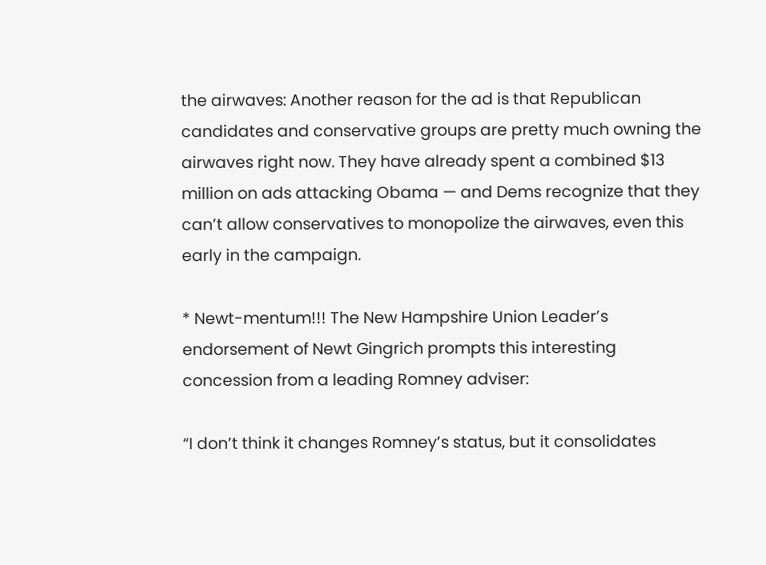the airwaves: Another reason for the ad is that Republican candidates and conservative groups are pretty much owning the airwaves right now. They have already spent a combined $13 million on ads attacking Obama — and Dems recognize that they can’t allow conservatives to monopolize the airwaves, even this early in the campaign.

* Newt-mentum!!! The New Hampshire Union Leader’s endorsement of Newt Gingrich prompts this interesting concession from a leading Romney adviser:

“I don’t think it changes Romney’s status, but it consolidates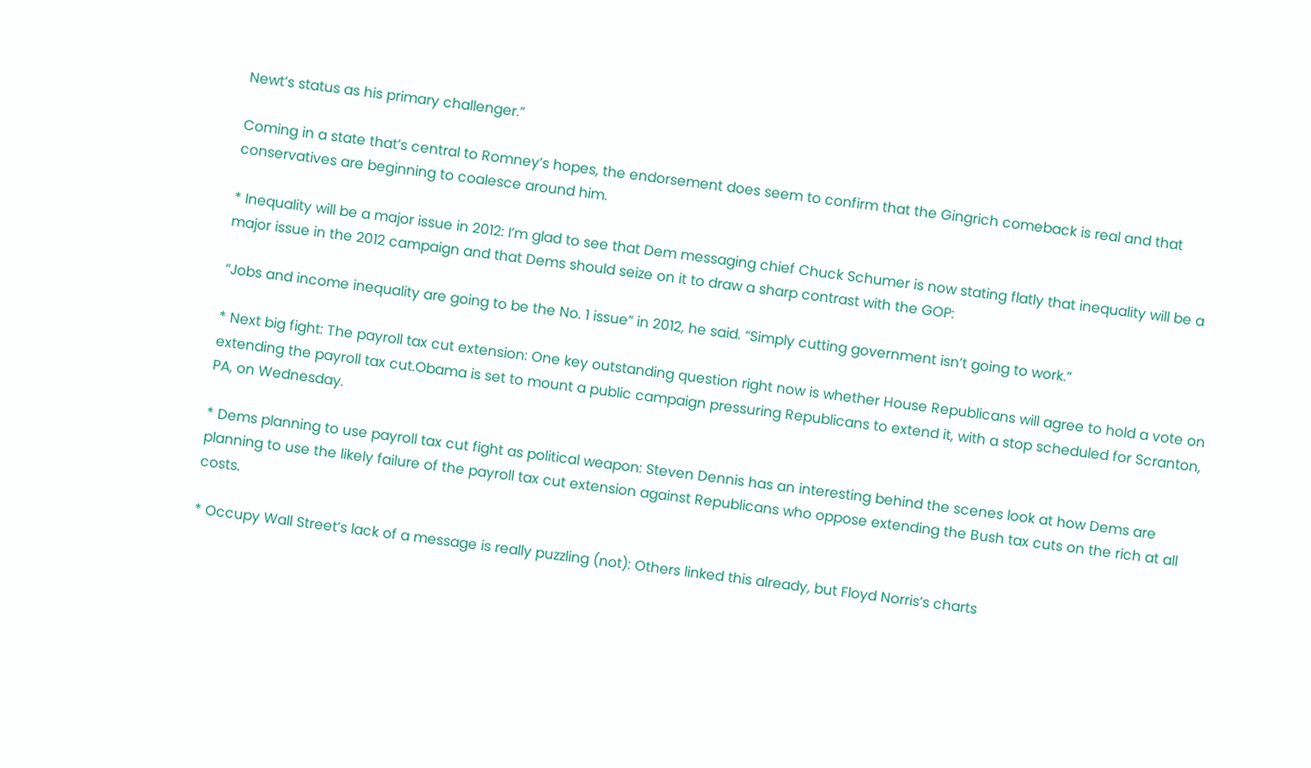Newt’s status as his primary challenger.”

Coming in a state that’s central to Romney’s hopes, the endorsement does seem to confirm that the Gingrich comeback is real and that conservatives are beginning to coalesce around him.

* Inequality will be a major issue in 2012: I’m glad to see that Dem messaging chief Chuck Schumer is now stating flatly that inequality will be a major issue in the 2012 campaign and that Dems should seize on it to draw a sharp contrast with the GOP:

“Jobs and income inequality are going to be the No. 1 issue” in 2012, he said. “Simply cutting government isn’t going to work.”

* Next big fight: The payroll tax cut extension: One key outstanding question right now is whether House Republicans will agree to hold a vote on extending the payroll tax cut.Obama is set to mount a public campaign pressuring Republicans to extend it, with a stop scheduled for Scranton, PA, on Wednesday.

* Dems planning to use payroll tax cut fight as political weapon: Steven Dennis has an interesting behind the scenes look at how Dems are planning to use the likely failure of the payroll tax cut extension against Republicans who oppose extending the Bush tax cuts on the rich at all costs.

* Occupy Wall Street’s lack of a message is really puzzling (not): Others linked this already, but Floyd Norris’s charts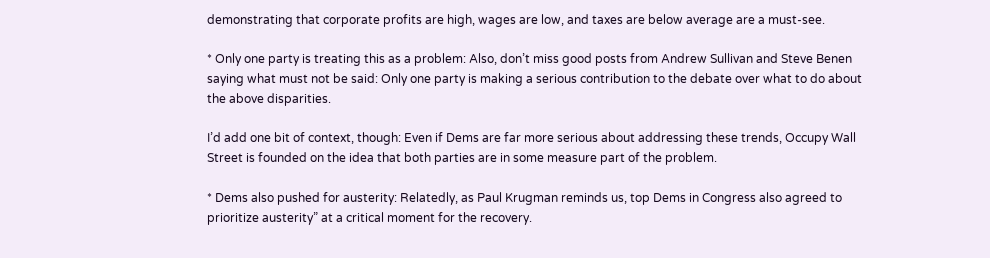demonstrating that corporate profits are high, wages are low, and taxes are below average are a must-see.

* Only one party is treating this as a problem: Also, don’t miss good posts from Andrew Sullivan and Steve Benen saying what must not be said: Only one party is making a serious contribution to the debate over what to do about the above disparities.

I’d add one bit of context, though: Even if Dems are far more serious about addressing these trends, Occupy Wall Street is founded on the idea that both parties are in some measure part of the problem.

* Dems also pushed for austerity: Relatedly, as Paul Krugman reminds us, top Dems in Congress also agreed to prioritize austerity” at a critical moment for the recovery.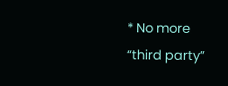* No more “third party”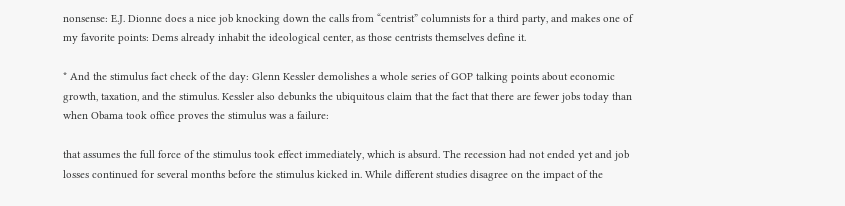nonsense: E.J. Dionne does a nice job knocking down the calls from “centrist” columnists for a third party, and makes one of my favorite points: Dems already inhabit the ideological center, as those centrists themselves define it.

* And the stimulus fact check of the day: Glenn Kessler demolishes a whole series of GOP talking points about economic growth, taxation, and the stimulus. Kessler also debunks the ubiquitous claim that the fact that there are fewer jobs today than when Obama took office proves the stimulus was a failure:

that assumes the full force of the stimulus took effect immediately, which is absurd. The recession had not ended yet and job losses continued for several months before the stimulus kicked in. While different studies disagree on the impact of the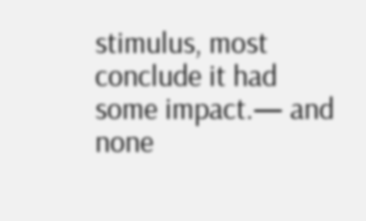stimulus, most conclude it had some impact.— and none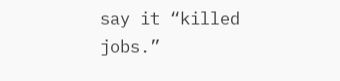say it “killed jobs.”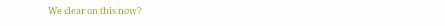We clear on this now?